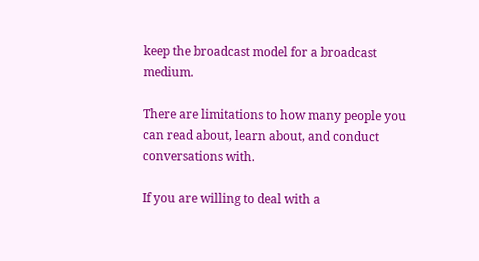keep the broadcast model for a broadcast medium.

There are limitations to how many people you can read about, learn about, and conduct conversations with.

If you are willing to deal with a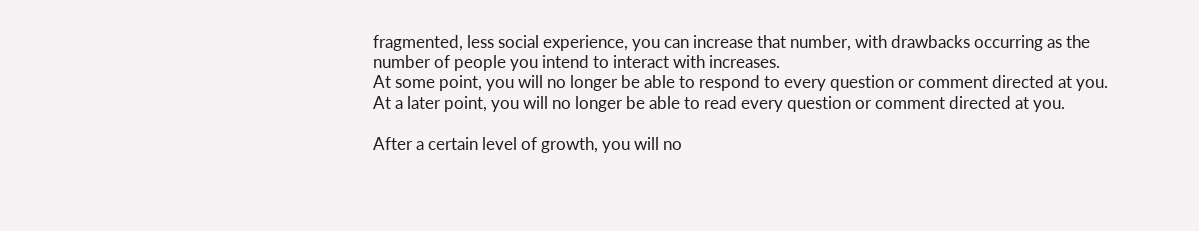fragmented, less social experience, you can increase that number, with drawbacks occurring as the number of people you intend to interact with increases.
At some point, you will no longer be able to respond to every question or comment directed at you.  At a later point, you will no longer be able to read every question or comment directed at you.

After a certain level of growth, you will no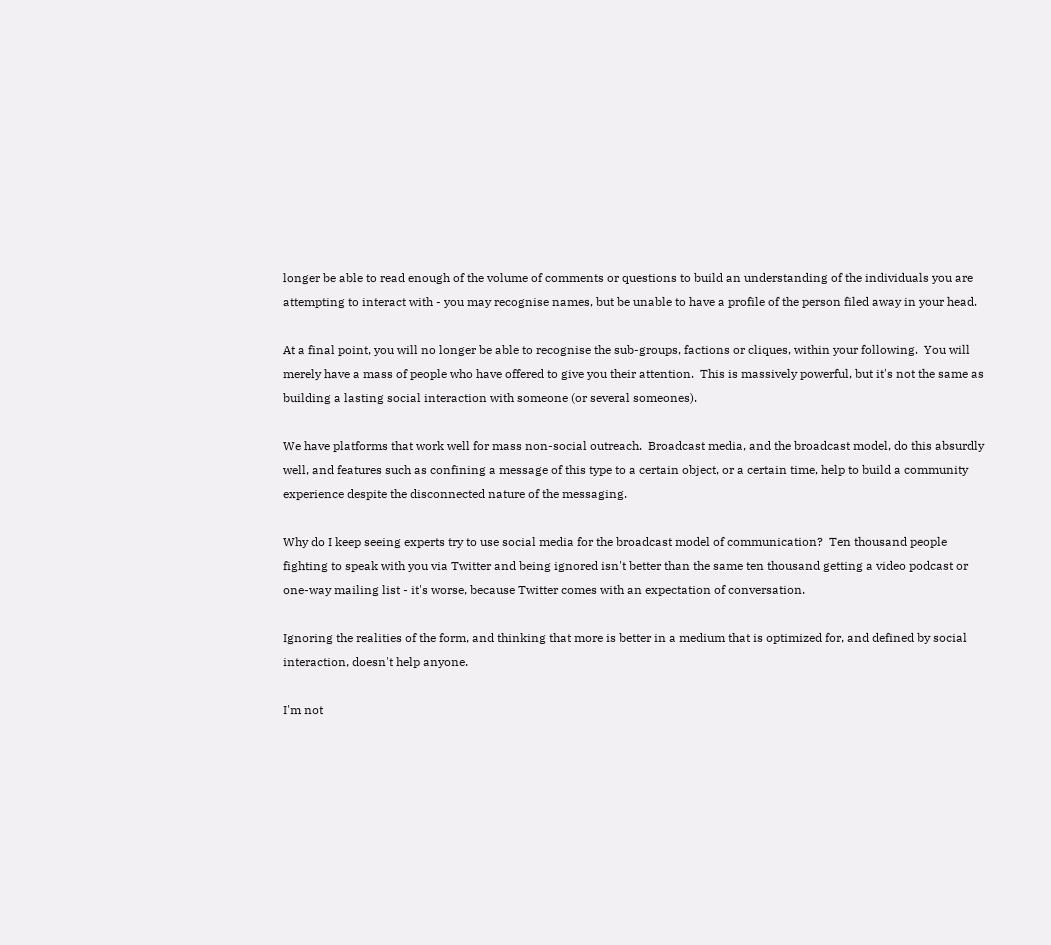longer be able to read enough of the volume of comments or questions to build an understanding of the individuals you are attempting to interact with - you may recognise names, but be unable to have a profile of the person filed away in your head.

At a final point, you will no longer be able to recognise the sub-groups, factions or cliques, within your following.  You will merely have a mass of people who have offered to give you their attention.  This is massively powerful, but it's not the same as building a lasting social interaction with someone (or several someones).

We have platforms that work well for mass non-social outreach.  Broadcast media, and the broadcast model, do this absurdly well, and features such as confining a message of this type to a certain object, or a certain time, help to build a community experience despite the disconnected nature of the messaging.

Why do I keep seeing experts try to use social media for the broadcast model of communication?  Ten thousand people fighting to speak with you via Twitter and being ignored isn't better than the same ten thousand getting a video podcast or one-way mailing list - it's worse, because Twitter comes with an expectation of conversation.

Ignoring the realities of the form, and thinking that more is better in a medium that is optimized for, and defined by social interaction, doesn't help anyone.

I'm not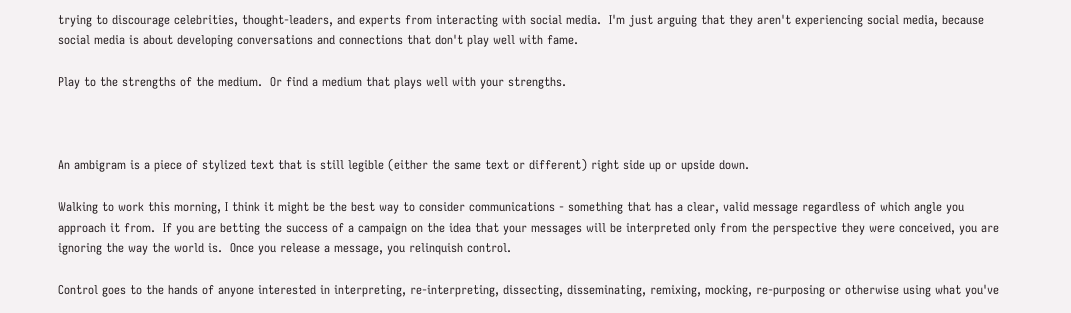trying to discourage celebrities, thought-leaders, and experts from interacting with social media.  I'm just arguing that they aren't experiencing social media, because social media is about developing conversations and connections that don't play well with fame.

Play to the strengths of the medium.  Or find a medium that plays well with your strengths.



An ambigram is a piece of stylized text that is still legible (either the same text or different) right side up or upside down.

Walking to work this morning, I think it might be the best way to consider communications - something that has a clear, valid message regardless of which angle you approach it from.  If you are betting the success of a campaign on the idea that your messages will be interpreted only from the perspective they were conceived, you are ignoring the way the world is.  Once you release a message, you relinquish control.

Control goes to the hands of anyone interested in interpreting, re-interpreting, dissecting, disseminating, remixing, mocking, re-purposing or otherwise using what you've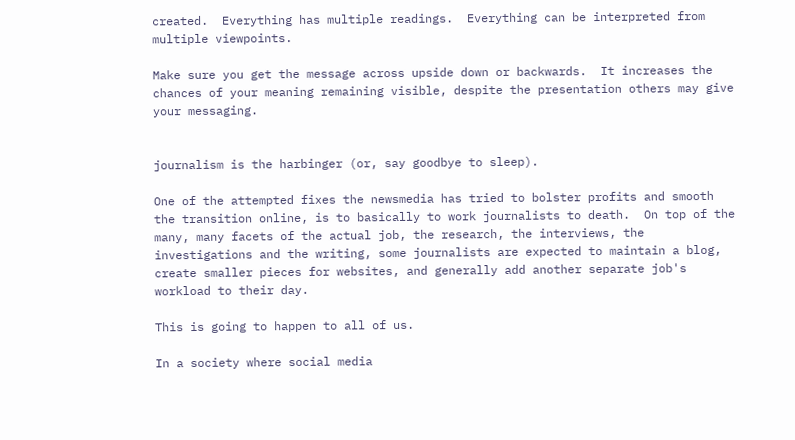created.  Everything has multiple readings.  Everything can be interpreted from multiple viewpoints.

Make sure you get the message across upside down or backwards.  It increases the chances of your meaning remaining visible, despite the presentation others may give your messaging.


journalism is the harbinger (or, say goodbye to sleep).

One of the attempted fixes the newsmedia has tried to bolster profits and smooth the transition online, is to basically to work journalists to death.  On top of the many, many facets of the actual job, the research, the interviews, the investigations and the writing, some journalists are expected to maintain a blog, create smaller pieces for websites, and generally add another separate job's workload to their day.

This is going to happen to all of us.

In a society where social media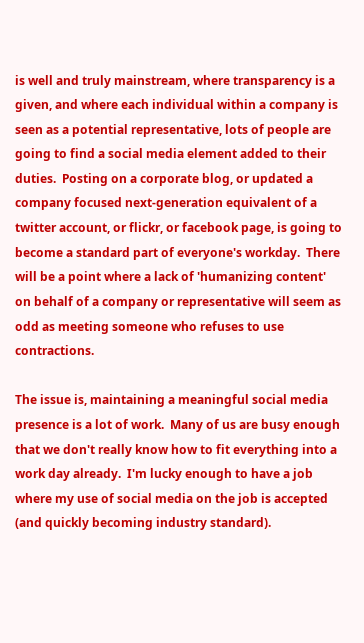is well and truly mainstream, where transparency is a given, and where each individual within a company is seen as a potential representative, lots of people are going to find a social media element added to their duties.  Posting on a corporate blog, or updated a company focused next-generation equivalent of a twitter account, or flickr, or facebook page, is going to become a standard part of everyone's workday.  There will be a point where a lack of 'humanizing content' on behalf of a company or representative will seem as odd as meeting someone who refuses to use contractions.

The issue is, maintaining a meaningful social media presence is a lot of work.  Many of us are busy enough that we don't really know how to fit everything into a work day already.  I'm lucky enough to have a job where my use of social media on the job is accepted (and quickly becoming industry standard).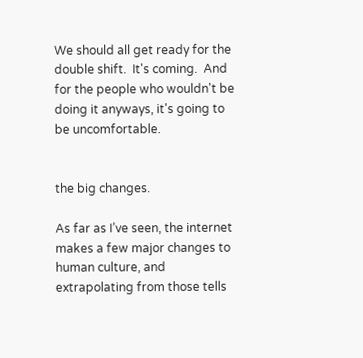We should all get ready for the double shift.  It's coming.  And for the people who wouldn't be doing it anyways, it's going to be uncomfortable.


the big changes.

As far as I’ve seen, the internet makes a few major changes to human culture, and extrapolating from those tells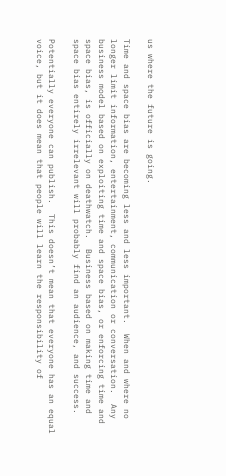us where the future is going.

Time and space bias are becoming less and less important.  When and where no longer limit information, entertainment, communication or conversation.  Any business model based on exploiting time and space bias, or enforcing time and space bias, is officially on deathwatch.  Business based on making time and space bias entirely irrelevant will probably find an audience, and success.

Potentially everyone can publish.  This doesn’t mean that everyone has an equal voice, but it does mean that people will learn the responsibility of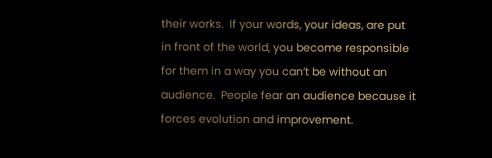their works.  If your words, your ideas, are put in front of the world, you become responsible for them in a way you can’t be without an audience.  People fear an audience because it forces evolution and improvement.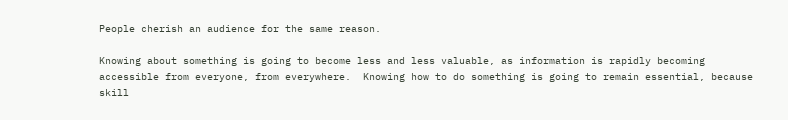People cherish an audience for the same reason.

Knowing about something is going to become less and less valuable, as information is rapidly becoming accessible from everyone, from everywhere.  Knowing how to do something is going to remain essential, because skill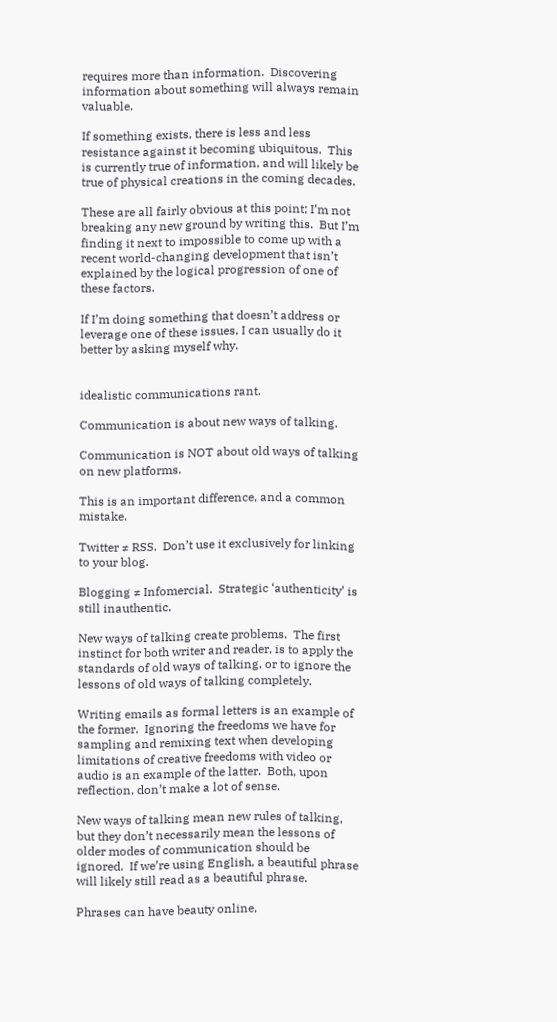requires more than information.  Discovering information about something will always remain valuable.

If something exists, there is less and less resistance against it becoming ubiquitous.  This is currently true of information, and will likely be true of physical creations in the coming decades.

These are all fairly obvious at this point; I’m not breaking any new ground by writing this.  But I’m finding it next to impossible to come up with a recent world-changing development that isn’t explained by the logical progression of one of these factors.

If I’m doing something that doesn’t address or leverage one of these issues, I can usually do it better by asking myself why.


idealistic communications rant.

Communication is about new ways of talking.

Communication is NOT about old ways of talking on new platforms.

This is an important difference, and a common mistake.

Twitter ≠ RSS.  Don’t use it exclusively for linking to your blog.

Blogging ≠ Infomercial.  Strategic ‘authenticity’ is still inauthentic.

New ways of talking create problems.  The first instinct for both writer and reader, is to apply the standards of old ways of talking, or to ignore the lessons of old ways of talking completely.

Writing emails as formal letters is an example of the former.  Ignoring the freedoms we have for sampling and remixing text when developing limitations of creative freedoms with video or audio is an example of the latter.  Both, upon reflection, don’t make a lot of sense.

New ways of talking mean new rules of talking, but they don’t necessarily mean the lessons of older modes of communication should be ignored.  If we’re using English, a beautiful phrase will likely still read as a beautiful phrase.

Phrases can have beauty online,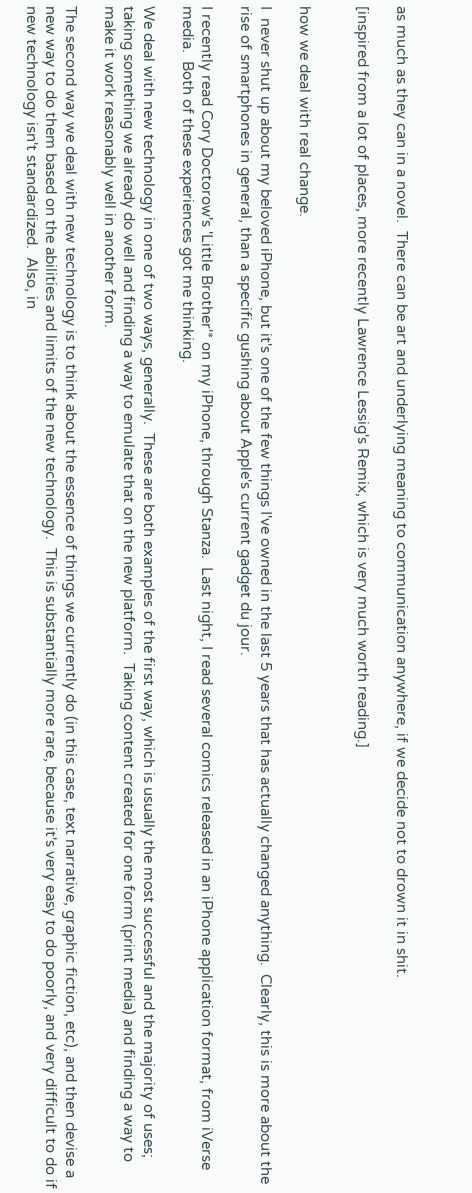as much as they can in a novel.  There can be art and underlying meaning to communication anywhere, if we decide not to drown it in shit.

[inspired from a lot of places, more recently Lawrence Lessig's Remix, which is very much worth reading.]


how we deal with real change.

I  never shut up about my beloved iPhone, but it's one of the few things I've owned in the last 5 years that has actually changed anything.  Clearly, this is more about the rise of smartphones in general, than a specific gushing about Apple's current gadget du jour.

I recently read Cory Doctorow's 'Little Brother'* on my iPhone, through Stanza.  Last night, I read several comics released in an iPhone application format, from iVerse media.  Both of these experiences got me thinking.

We deal with new technology in one of two ways, generally.  These are both examples of the first way, which is usually the most successful and the majority of uses; taking something we already do well and finding a way to emulate that on the new platform.  Taking content created for one form (print media) and finding a way to make it work reasonably well in another form.

The second way we deal with new technology is to think about the essence of things we currently do (in this case, text narrative, graphic fiction, etc), and then devise a new way to do them based on the abilities and limits of the new technology.  This is substantially more rare, because it's very easy to do poorly, and very difficult to do if new technology isn't standardized.  Also, in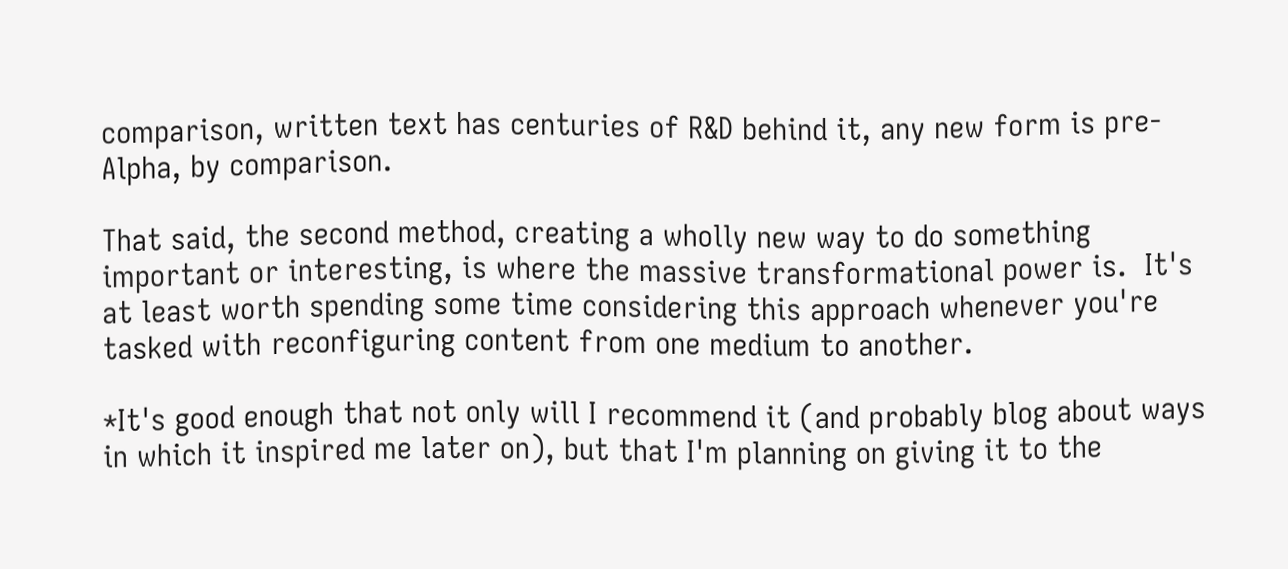comparison, written text has centuries of R&D behind it, any new form is pre-Alpha, by comparison.

That said, the second method, creating a wholly new way to do something important or interesting, is where the massive transformational power is.  It's at least worth spending some time considering this approach whenever you're tasked with reconfiguring content from one medium to another.

*It's good enough that not only will I recommend it (and probably blog about ways in which it inspired me later on), but that I'm planning on giving it to the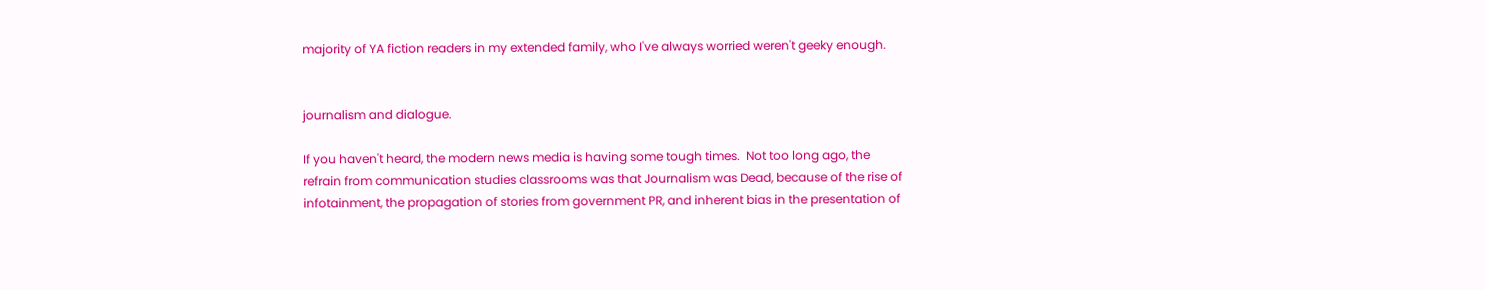majority of YA fiction readers in my extended family, who I've always worried weren't geeky enough.


journalism and dialogue.

If you haven't heard, the modern news media is having some tough times.  Not too long ago, the refrain from communication studies classrooms was that Journalism was Dead, because of the rise of infotainment, the propagation of stories from government PR, and inherent bias in the presentation of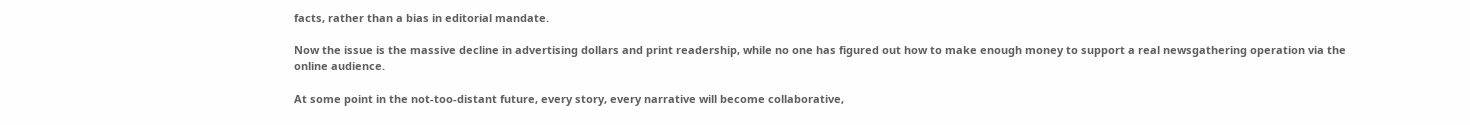facts, rather than a bias in editorial mandate.

Now the issue is the massive decline in advertising dollars and print readership, while no one has figured out how to make enough money to support a real newsgathering operation via the online audience.

At some point in the not-too-distant future, every story, every narrative will become collaborative,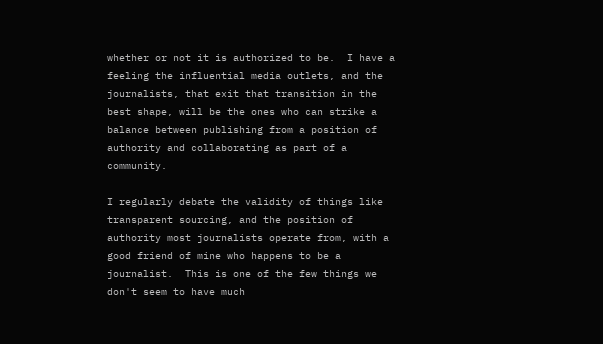whether or not it is authorized to be.  I have a feeling the influential media outlets, and the journalists, that exit that transition in the best shape, will be the ones who can strike a balance between publishing from a position of authority and collaborating as part of a community.

I regularly debate the validity of things like transparent sourcing, and the position of authority most journalists operate from, with a good friend of mine who happens to be a journalist.  This is one of the few things we don't seem to have much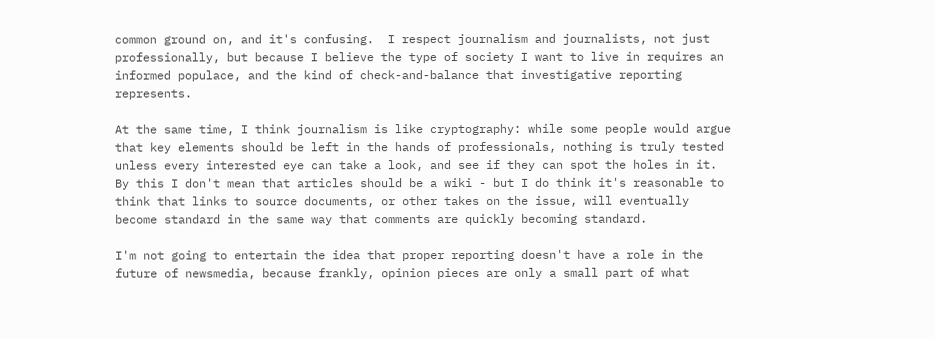common ground on, and it's confusing.  I respect journalism and journalists, not just professionally, but because I believe the type of society I want to live in requires an informed populace, and the kind of check-and-balance that investigative reporting represents.

At the same time, I think journalism is like cryptography: while some people would argue that key elements should be left in the hands of professionals, nothing is truly tested unless every interested eye can take a look, and see if they can spot the holes in it.  By this I don't mean that articles should be a wiki - but I do think it's reasonable to think that links to source documents, or other takes on the issue, will eventually become standard in the same way that comments are quickly becoming standard.

I'm not going to entertain the idea that proper reporting doesn't have a role in the future of newsmedia, because frankly, opinion pieces are only a small part of what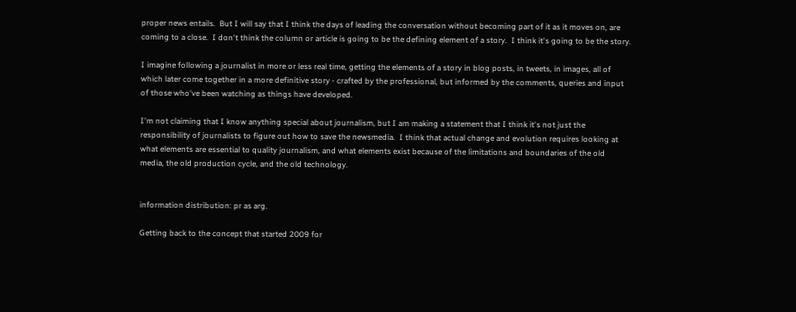proper news entails.  But I will say that I think the days of leading the conversation without becoming part of it as it moves on, are coming to a close.  I don't think the column or article is going to be the defining element of a story.  I think it's going to be the story.

I imagine following a journalist in more or less real time, getting the elements of a story in blog posts, in tweets, in images, all of which later come together in a more definitive story - crafted by the professional, but informed by the comments, queries and input of those who've been watching as things have developed.

I'm not claiming that I know anything special about journalism, but I am making a statement that I think it's not just the responsibility of journalists to figure out how to save the newsmedia.  I think that actual change and evolution requires looking at what elements are essential to quality journalism, and what elements exist because of the limitations and boundaries of the old media, the old production cycle, and the old technology.


information distribution: pr as arg.

Getting back to the concept that started 2009 for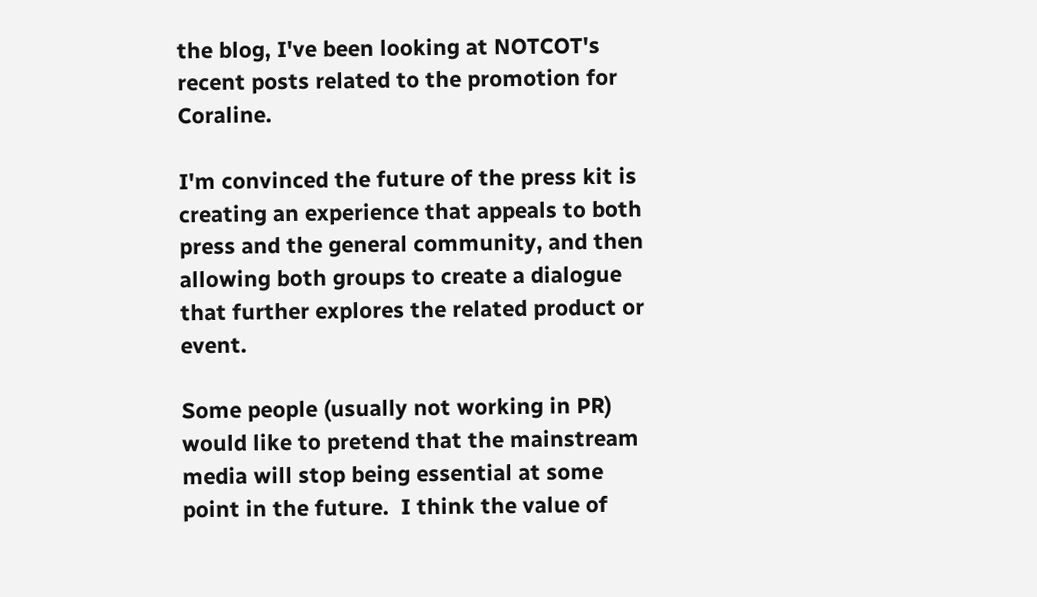the blog, I've been looking at NOTCOT's recent posts related to the promotion for Coraline.

I'm convinced the future of the press kit is creating an experience that appeals to both press and the general community, and then allowing both groups to create a dialogue that further explores the related product or event.

Some people (usually not working in PR) would like to pretend that the mainstream media will stop being essential at some point in the future.  I think the value of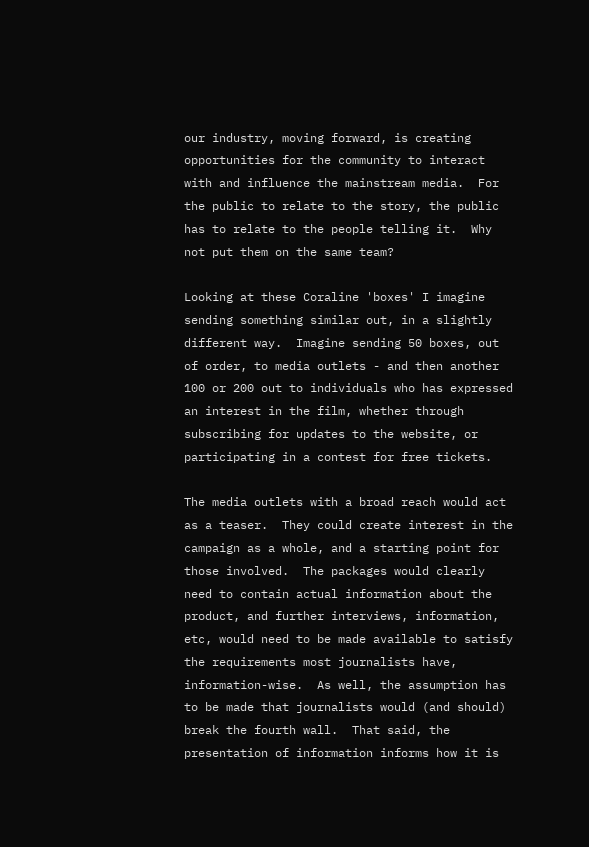our industry, moving forward, is creating opportunities for the community to interact with and influence the mainstream media.  For the public to relate to the story, the public has to relate to the people telling it.  Why not put them on the same team?

Looking at these Coraline 'boxes' I imagine sending something similar out, in a slightly different way.  Imagine sending 50 boxes, out of order, to media outlets - and then another 100 or 200 out to individuals who has expressed an interest in the film, whether through subscribing for updates to the website, or participating in a contest for free tickets.

The media outlets with a broad reach would act as a teaser.  They could create interest in the campaign as a whole, and a starting point for those involved.  The packages would clearly need to contain actual information about the product, and further interviews, information, etc, would need to be made available to satisfy the requirements most journalists have, information-wise.  As well, the assumption has to be made that journalists would (and should) break the fourth wall.  That said, the presentation of information informs how it is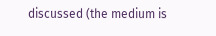discussed (the medium is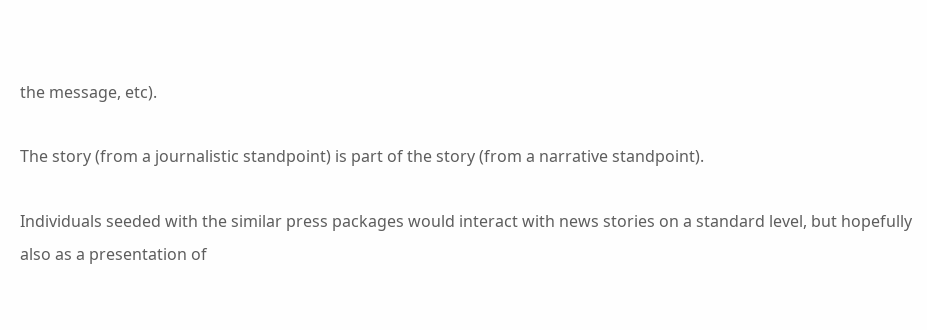the message, etc).

The story (from a journalistic standpoint) is part of the story (from a narrative standpoint).

Individuals seeded with the similar press packages would interact with news stories on a standard level, but hopefully also as a presentation of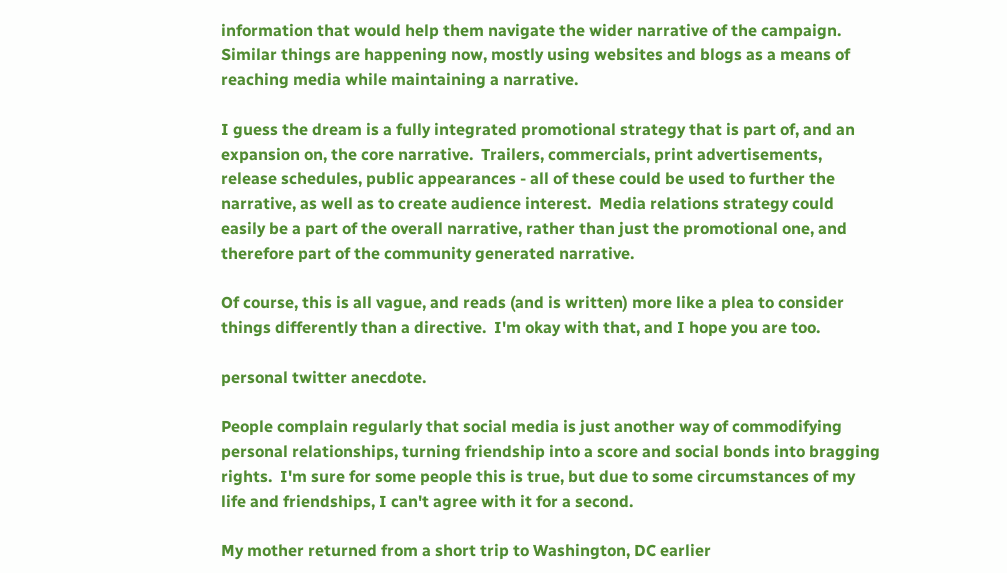information that would help them navigate the wider narrative of the campaign.  Similar things are happening now, mostly using websites and blogs as a means of reaching media while maintaining a narrative.

I guess the dream is a fully integrated promotional strategy that is part of, and an expansion on, the core narrative.  Trailers, commercials, print advertisements, release schedules, public appearances - all of these could be used to further the narrative, as well as to create audience interest.  Media relations strategy could easily be a part of the overall narrative, rather than just the promotional one, and therefore part of the community generated narrative.

Of course, this is all vague, and reads (and is written) more like a plea to consider things differently than a directive.  I'm okay with that, and I hope you are too.

personal twitter anecdote.

People complain regularly that social media is just another way of commodifying personal relationships, turning friendship into a score and social bonds into bragging rights.  I'm sure for some people this is true, but due to some circumstances of my life and friendships, I can't agree with it for a second.

My mother returned from a short trip to Washington, DC earlier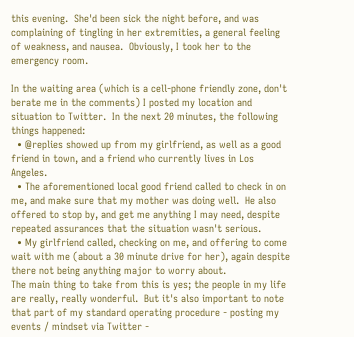this evening.  She'd been sick the night before, and was complaining of tingling in her extremities, a general feeling of weakness, and nausea.  Obviously, I took her to the emergency room.

In the waiting area (which is a cell-phone friendly zone, don't berate me in the comments) I posted my location and situation to Twitter.  In the next 20 minutes, the following things happened:
  • @replies showed up from my girlfriend, as well as a good friend in town, and a friend who currently lives in Los Angeles.
  • The aforementioned local good friend called to check in on me, and make sure that my mother was doing well.  He also offered to stop by, and get me anything I may need, despite repeated assurances that the situation wasn't serious.
  • My girlfriend called, checking on me, and offering to come wait with me (about a 30 minute drive for her), again despite there not being anything major to worry about.
The main thing to take from this is yes; the people in my life are really, really wonderful.  But it's also important to note that part of my standard operating procedure - posting my events / mindset via Twitter -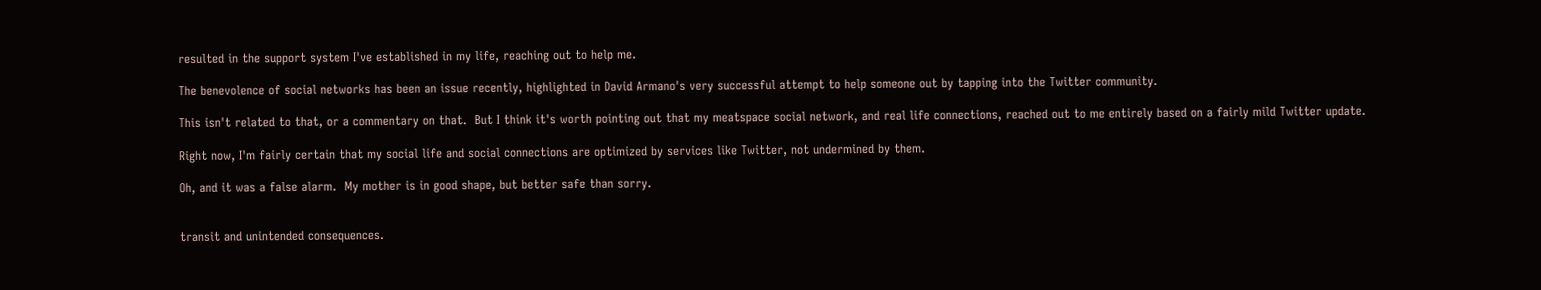resulted in the support system I've established in my life, reaching out to help me.

The benevolence of social networks has been an issue recently, highlighted in David Armano's very successful attempt to help someone out by tapping into the Twitter community.

This isn't related to that, or a commentary on that.  But I think it's worth pointing out that my meatspace social network, and real life connections, reached out to me entirely based on a fairly mild Twitter update.

Right now, I'm fairly certain that my social life and social connections are optimized by services like Twitter, not undermined by them.

Oh, and it was a false alarm.  My mother is in good shape, but better safe than sorry.


transit and unintended consequences.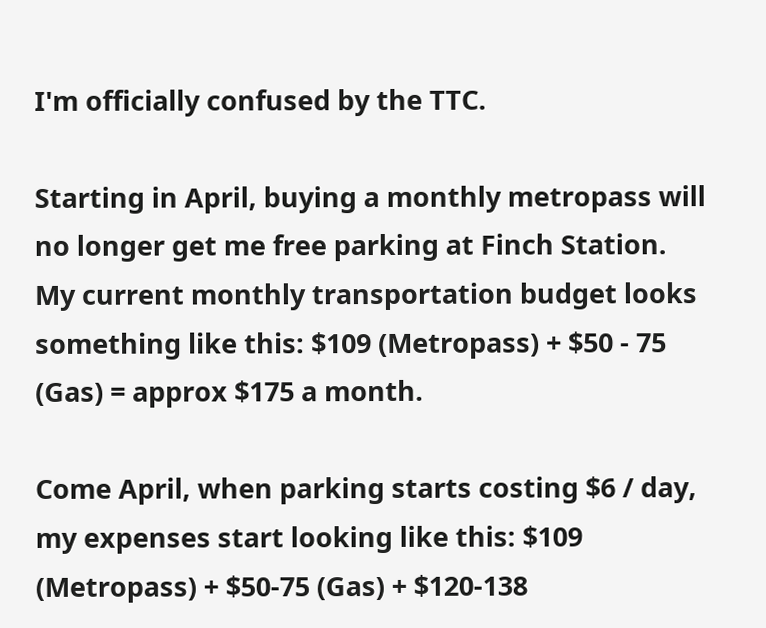I'm officially confused by the TTC.

Starting in April, buying a monthly metropass will no longer get me free parking at Finch Station.  My current monthly transportation budget looks something like this: $109 (Metropass) + $50 - 75 (Gas) = approx $175 a month.

Come April, when parking starts costing $6 / day, my expenses start looking like this: $109 (Metropass) + $50-75 (Gas) + $120-138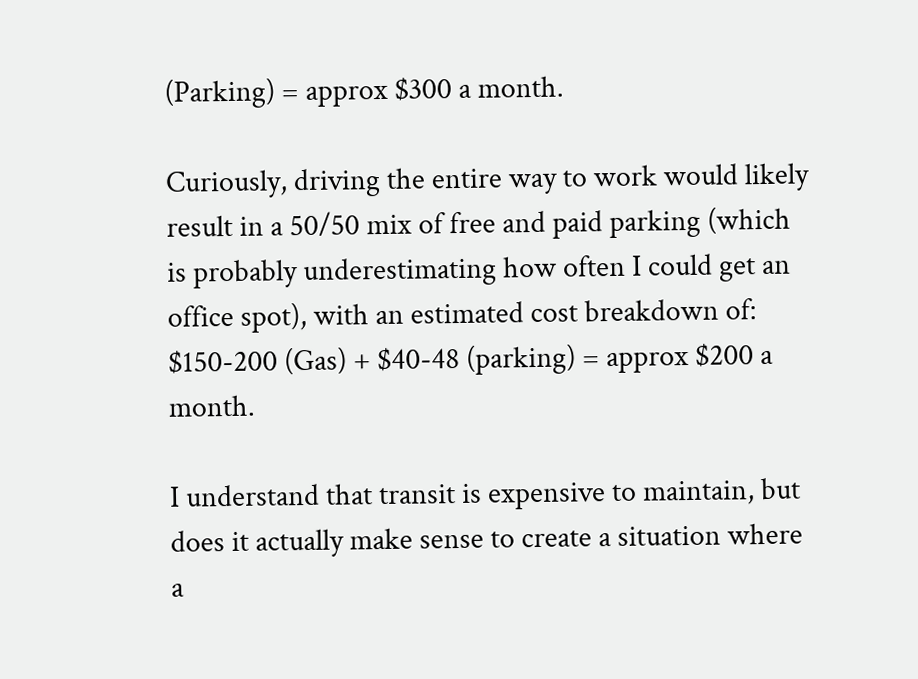(Parking) = approx $300 a month.

Curiously, driving the entire way to work would likely result in a 50/50 mix of free and paid parking (which is probably underestimating how often I could get an office spot), with an estimated cost breakdown of: $150-200 (Gas) + $40-48 (parking) = approx $200 a month.

I understand that transit is expensive to maintain, but does it actually make sense to create a situation where a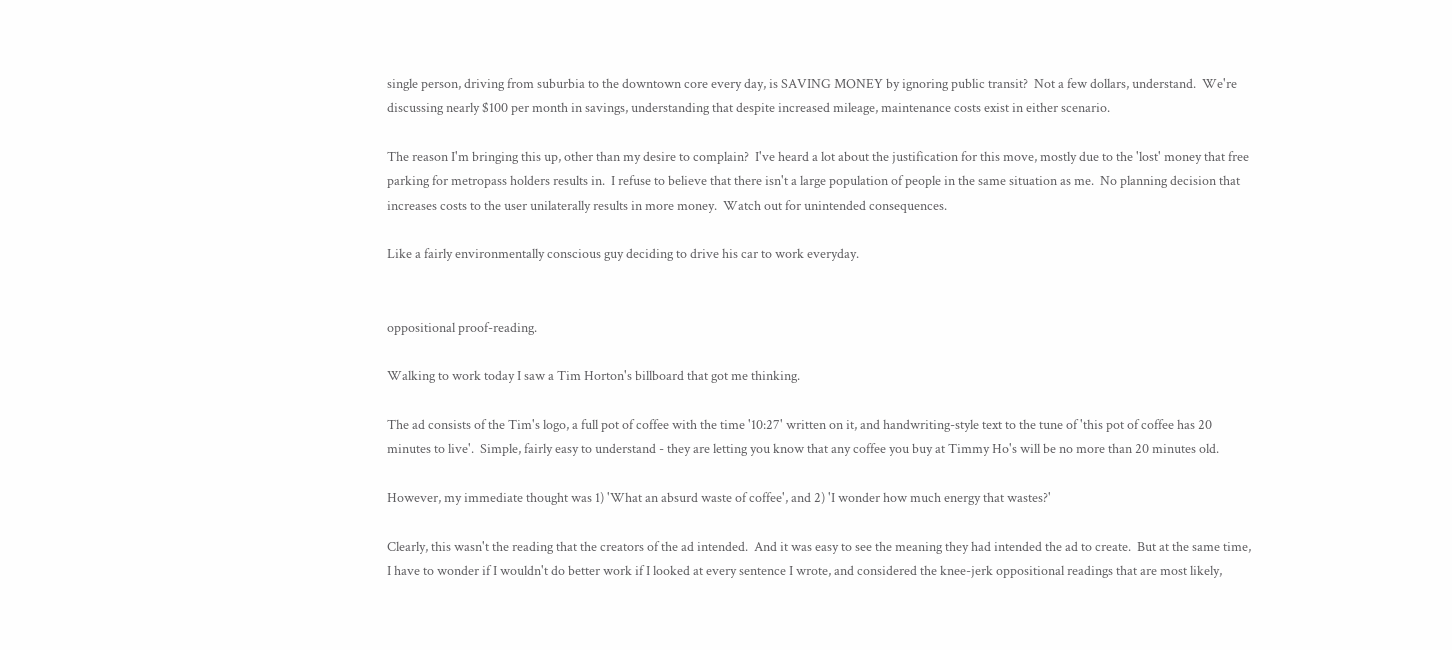single person, driving from suburbia to the downtown core every day, is SAVING MONEY by ignoring public transit?  Not a few dollars, understand.  We're discussing nearly $100 per month in savings, understanding that despite increased mileage, maintenance costs exist in either scenario.

The reason I'm bringing this up, other than my desire to complain?  I've heard a lot about the justification for this move, mostly due to the 'lost' money that free parking for metropass holders results in.  I refuse to believe that there isn't a large population of people in the same situation as me.  No planning decision that increases costs to the user unilaterally results in more money.  Watch out for unintended consequences.

Like a fairly environmentally conscious guy deciding to drive his car to work everyday.


oppositional proof-reading.

Walking to work today I saw a Tim Horton's billboard that got me thinking.

The ad consists of the Tim's logo, a full pot of coffee with the time '10:27' written on it, and handwriting-style text to the tune of 'this pot of coffee has 20 minutes to live'.  Simple, fairly easy to understand - they are letting you know that any coffee you buy at Timmy Ho's will be no more than 20 minutes old.

However, my immediate thought was 1) 'What an absurd waste of coffee', and 2) 'I wonder how much energy that wastes?'

Clearly, this wasn't the reading that the creators of the ad intended.  And it was easy to see the meaning they had intended the ad to create.  But at the same time, I have to wonder if I wouldn't do better work if I looked at every sentence I wrote, and considered the knee-jerk oppositional readings that are most likely,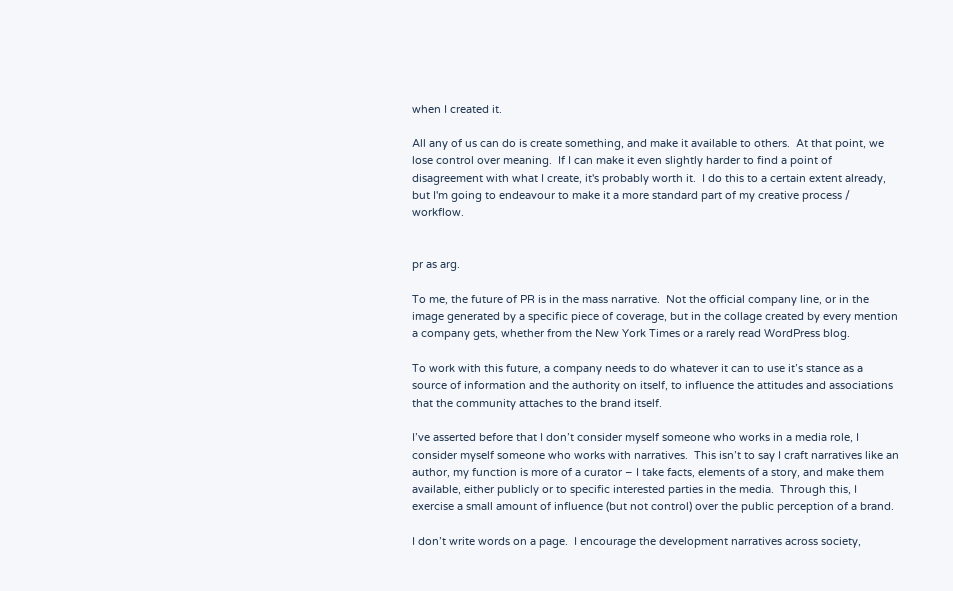when I created it.

All any of us can do is create something, and make it available to others.  At that point, we lose control over meaning.  If I can make it even slightly harder to find a point of disagreement with what I create, it's probably worth it.  I do this to a certain extent already, but I'm going to endeavour to make it a more standard part of my creative process / workflow.


pr as arg.

To me, the future of PR is in the mass narrative.  Not the official company line, or in the image generated by a specific piece of coverage, but in the collage created by every mention a company gets, whether from the New York Times or a rarely read WordPress blog.

To work with this future, a company needs to do whatever it can to use it’s stance as a source of information and the authority on itself, to influence the attitudes and associations that the community attaches to the brand itself.

I’ve asserted before that I don’t consider myself someone who works in a media role, I consider myself someone who works with narratives.  This isn’t to say I craft narratives like an author, my function is more of a curator – I take facts, elements of a story, and make them available, either publicly or to specific interested parties in the media.  Through this, I exercise a small amount of influence (but not control) over the public perception of a brand.

I don’t write words on a page.  I encourage the development narratives across society,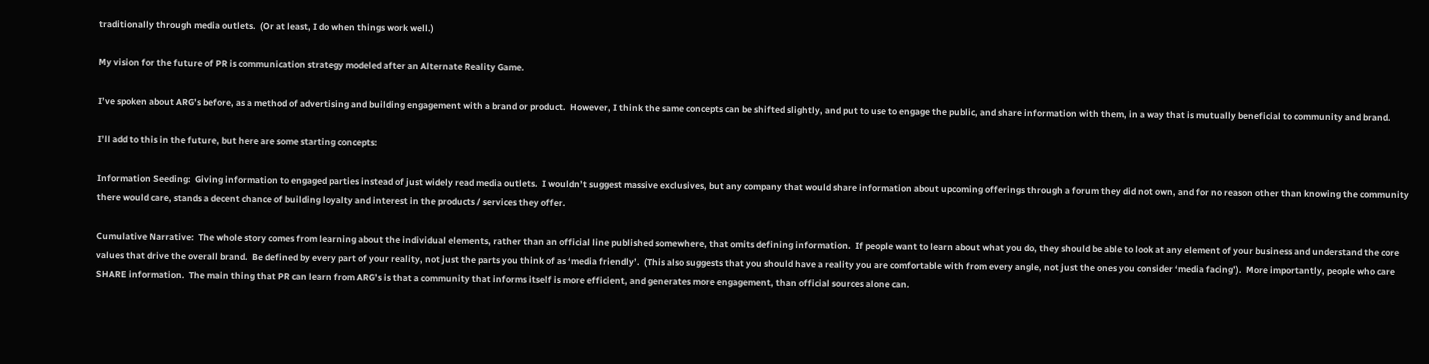traditionally through media outlets.  (Or at least, I do when things work well.)

My vision for the future of PR is communication strategy modeled after an Alternate Reality Game.

I’ve spoken about ARG’s before, as a method of advertising and building engagement with a brand or product.  However, I think the same concepts can be shifted slightly, and put to use to engage the public, and share information with them, in a way that is mutually beneficial to community and brand.

I’ll add to this in the future, but here are some starting concepts:

Information Seeding:  Giving information to engaged parties instead of just widely read media outlets.  I wouldn’t suggest massive exclusives, but any company that would share information about upcoming offerings through a forum they did not own, and for no reason other than knowing the community there would care, stands a decent chance of building loyalty and interest in the products / services they offer.

Cumulative Narrative:  The whole story comes from learning about the individual elements, rather than an official line published somewhere, that omits defining information.  If people want to learn about what you do, they should be able to look at any element of your business and understand the core values that drive the overall brand.  Be defined by every part of your reality, not just the parts you think of as ‘media friendly’.  (This also suggests that you should have a reality you are comfortable with from every angle, not just the ones you consider ‘media facing’).  More importantly, people who care SHARE information.  The main thing that PR can learn from ARG’s is that a community that informs itself is more efficient, and generates more engagement, than official sources alone can.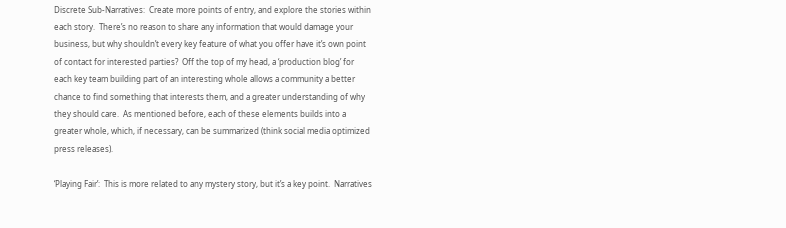Discrete Sub-Narratives:  Create more points of entry, and explore the stories within each story.  There’s no reason to share any information that would damage your business, but why shouldn’t every key feature of what you offer have it’s own point of contact for interested parties?  Off the top of my head, a ‘production blog’ for each key team building part of an interesting whole allows a community a better chance to find something that interests them, and a greater understanding of why they should care.  As mentioned before, each of these elements builds into a greater whole, which, if necessary, can be summarized (think social media optimized press releases).

‘Playing Fair’:  This is more related to any mystery story, but it’s a key point.  Narratives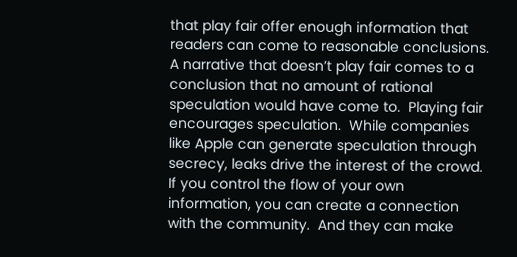that play fair offer enough information that readers can come to reasonable conclusions.  A narrative that doesn’t play fair comes to a conclusion that no amount of rational speculation would have come to.  Playing fair encourages speculation.  While companies like Apple can generate speculation through secrecy, leaks drive the interest of the crowd.  If you control the flow of your own information, you can create a connection with the community.  And they can make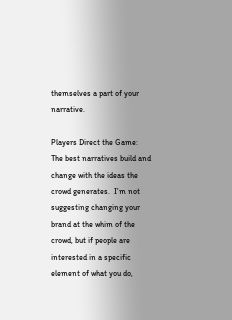themselves a part of your narrative.

Players Direct the Game:  The best narratives build and change with the ideas the crowd generates.  I’m not suggesting changing your brand at the whim of the crowd, but if people are interested in a specific element of what you do,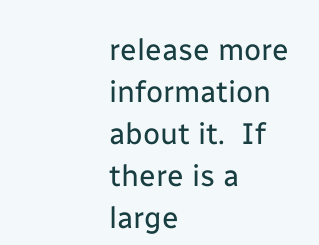release more information about it.  If there is a large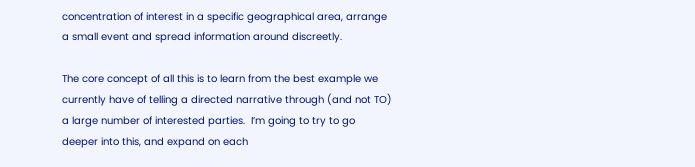concentration of interest in a specific geographical area, arrange a small event and spread information around discreetly.

The core concept of all this is to learn from the best example we currently have of telling a directed narrative through (and not TO) a large number of interested parties.  I’m going to try to go deeper into this, and expand on each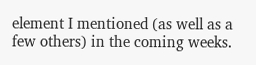element I mentioned (as well as a few others) in the coming weeks.